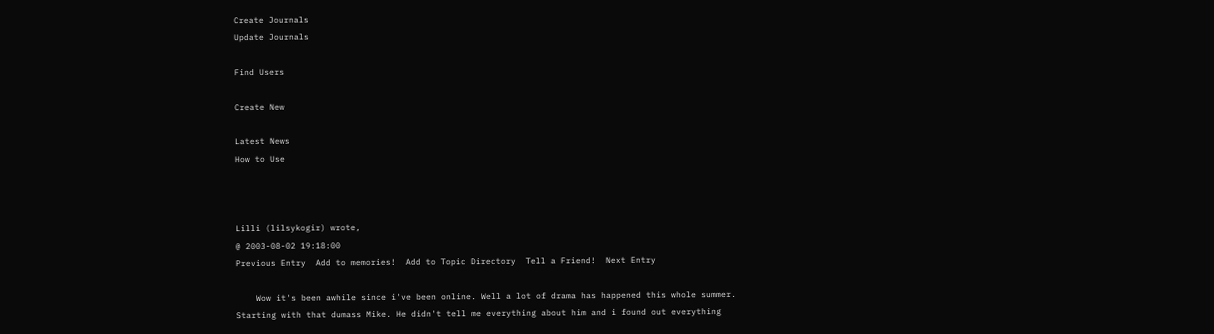Create Journals
Update Journals

Find Users

Create New

Latest News
How to Use



Lilli (lilsykogir) wrote,
@ 2003-08-02 19:18:00
Previous Entry  Add to memories!  Add to Topic Directory  Tell a Friend!  Next Entry

    Wow it's been awhile since i've been online. Well a lot of drama has happened this whole summer. Starting with that dumass Mike. He didn't tell me everything about him and i found out everything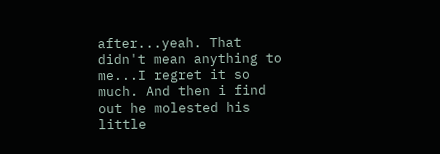after...yeah. That didn't mean anything to me...I regret it so much. And then i find out he molested his little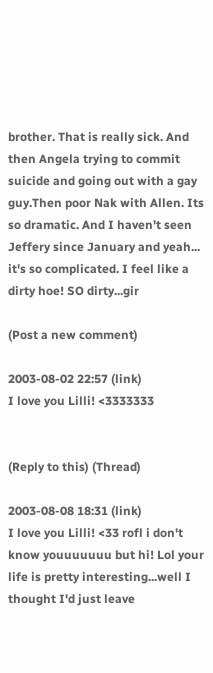brother. That is really sick. And then Angela trying to commit suicide and going out with a gay guy.Then poor Nak with Allen. Its so dramatic. And I haven't seen Jeffery since January and yeah... it's so complicated. I feel like a dirty hoe! SO dirty...gir

(Post a new comment)

2003-08-02 22:57 (link)
I love you Lilli! <3333333


(Reply to this) (Thread)

2003-08-08 18:31 (link)
I love you Lilli! <33 rofl i don't know youuuuuuu but hi! Lol your life is pretty interesting...well I thought I'd just leave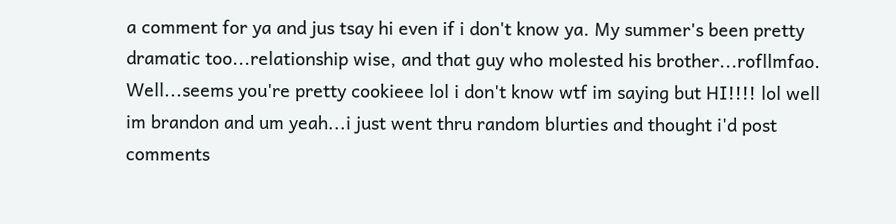a comment for ya and jus tsay hi even if i don't know ya. My summer's been pretty dramatic too...relationship wise, and that guy who molested his brother...rofllmfao. Well...seems you're pretty cookieee lol i don't know wtf im saying but HI!!!! lol well im brandon and um yeah...i just went thru random blurties and thought i'd post comments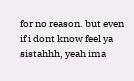for no reason. but even if i dont know feel ya sistahhh, yeah ima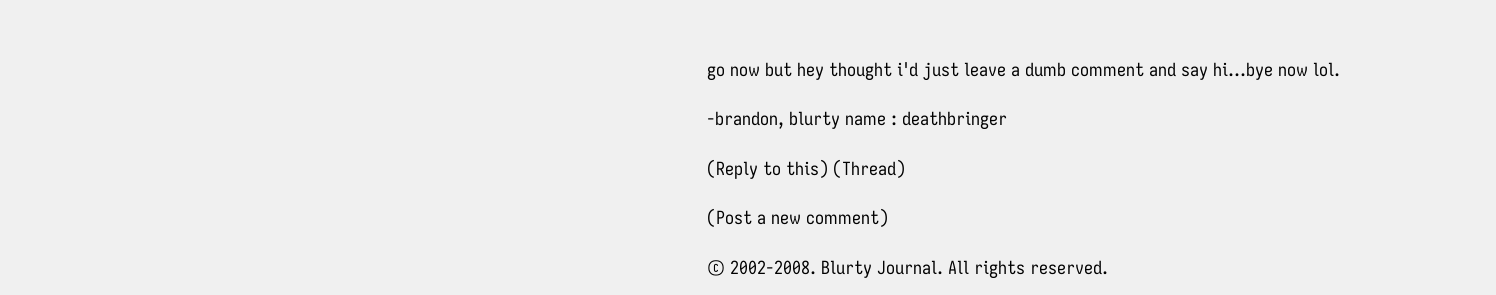go now but hey thought i'd just leave a dumb comment and say hi...bye now lol.

-brandon, blurty name : deathbringer

(Reply to this) (Thread)

(Post a new comment)

© 2002-2008. Blurty Journal. All rights reserved.